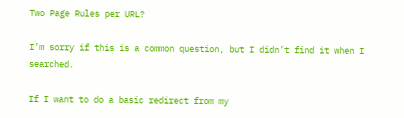Two Page Rules per URL?

I’m sorry if this is a common question, but I didn’t find it when I searched.

If I want to do a basic redirect from my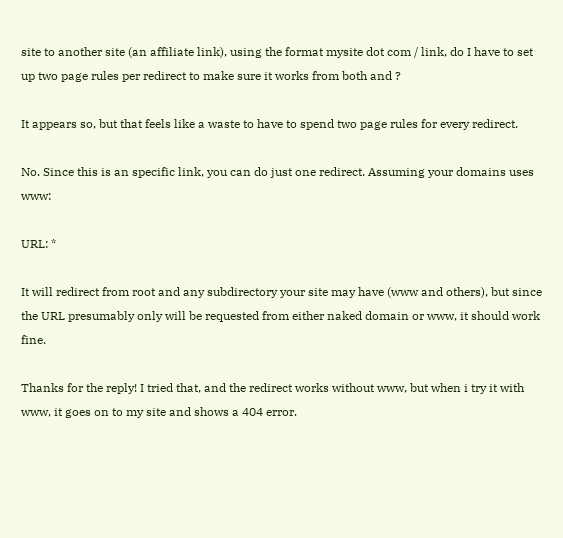site to another site (an affiliate link), using the format mysite dot com / link, do I have to set up two page rules per redirect to make sure it works from both and ?

It appears so, but that feels like a waste to have to spend two page rules for every redirect.

No. Since this is an specific link, you can do just one redirect. Assuming your domains uses www:

URL: *

It will redirect from root and any subdirectory your site may have (www and others), but since the URL presumably only will be requested from either naked domain or www, it should work fine.

Thanks for the reply! I tried that, and the redirect works without www, but when i try it with www, it goes on to my site and shows a 404 error.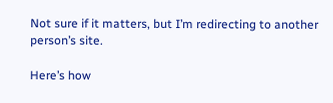Not sure if it matters, but I’m redirecting to another person’s site.

Here’s how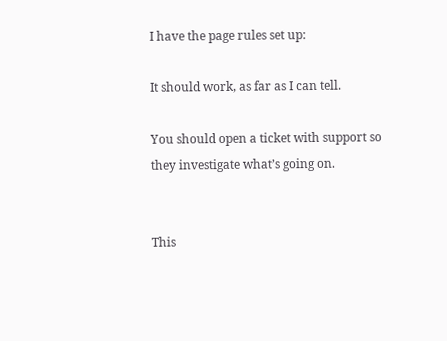I have the page rules set up:

It should work, as far as I can tell.

You should open a ticket with support so they investigate what’s going on.


This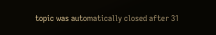topic was automatically closed after 31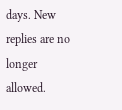days. New replies are no longer allowed.